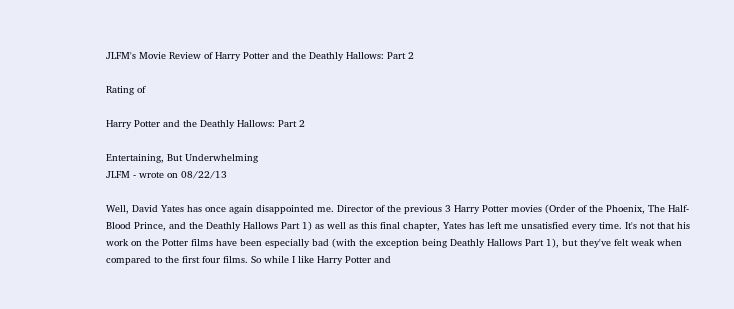JLFM's Movie Review of Harry Potter and the Deathly Hallows: Part 2

Rating of

Harry Potter and the Deathly Hallows: Part 2

Entertaining, But Underwhelming
JLFM - wrote on 08/22/13

Well, David Yates has once again disappointed me. Director of the previous 3 Harry Potter movies (Order of the Phoenix, The Half-Blood Prince, and the Deathly Hallows Part 1) as well as this final chapter, Yates has left me unsatisfied every time. It's not that his work on the Potter films have been especially bad (with the exception being Deathly Hallows Part 1), but they've felt weak when compared to the first four films. So while I like Harry Potter and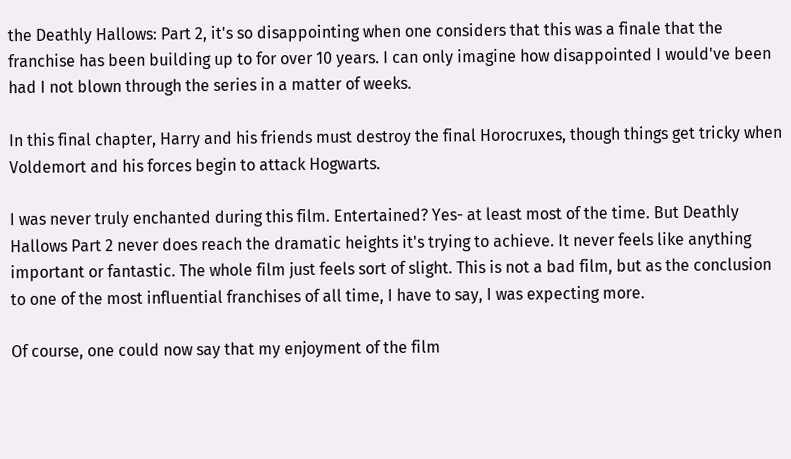the Deathly Hallows: Part 2, it's so disappointing when one considers that this was a finale that the franchise has been building up to for over 10 years. I can only imagine how disappointed I would've been had I not blown through the series in a matter of weeks.

In this final chapter, Harry and his friends must destroy the final Horocruxes, though things get tricky when Voldemort and his forces begin to attack Hogwarts.

I was never truly enchanted during this film. Entertained? Yes- at least most of the time. But Deathly Hallows Part 2 never does reach the dramatic heights it's trying to achieve. It never feels like anything important or fantastic. The whole film just feels sort of slight. This is not a bad film, but as the conclusion to one of the most influential franchises of all time, I have to say, I was expecting more.

Of course, one could now say that my enjoyment of the film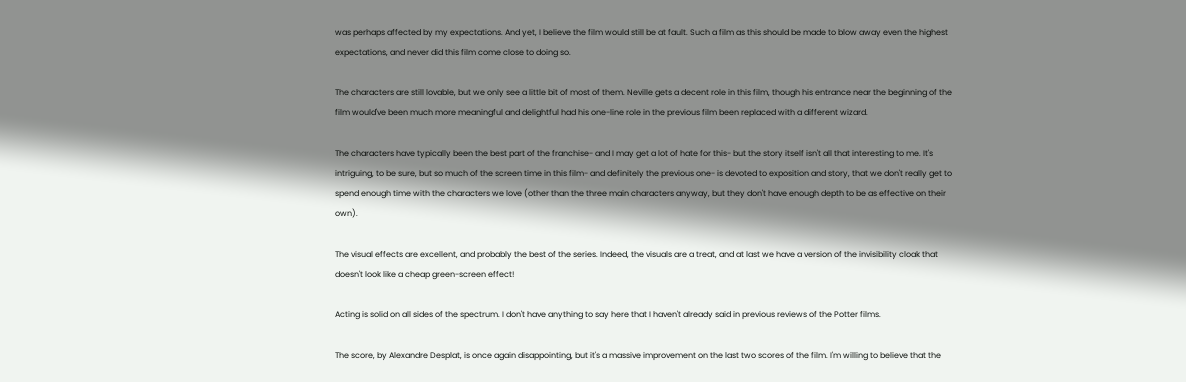was perhaps affected by my expectations. And yet, I believe the film would still be at fault. Such a film as this should be made to blow away even the highest expectations, and never did this film come close to doing so.

The characters are still lovable, but we only see a little bit of most of them. Neville gets a decent role in this film, though his entrance near the beginning of the film would've been much more meaningful and delightful had his one-line role in the previous film been replaced with a different wizard.

The characters have typically been the best part of the franchise- and I may get a lot of hate for this- but the story itself isn't all that interesting to me. It's intriguing, to be sure, but so much of the screen time in this film- and definitely the previous one- is devoted to exposition and story, that we don't really get to spend enough time with the characters we love (other than the three main characters anyway, but they don't have enough depth to be as effective on their own).

The visual effects are excellent, and probably the best of the series. Indeed, the visuals are a treat, and at last we have a version of the invisibility cloak that doesn't look like a cheap green-screen effect!

Acting is solid on all sides of the spectrum. I don't have anything to say here that I haven't already said in previous reviews of the Potter films.

The score, by Alexandre Desplat, is once again disappointing, but it's a massive improvement on the last two scores of the film. I'm willing to believe that the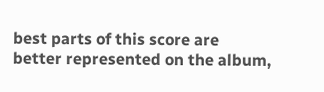best parts of this score are better represented on the album,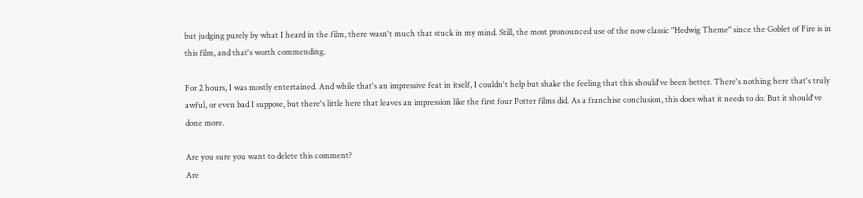but judging purely by what I heard in the film, there wasn't much that stuck in my mind. Still, the most pronounced use of the now classic "Hedwig Theme" since the Goblet of Fire is in this film, and that's worth commending.

For 2 hours, I was mostly entertained. And while that's an impressive feat in itself, I couldn't help but shake the feeling that this should've been better. There's nothing here that's truly awful, or even bad I suppose, but there's little here that leaves an impression like the first four Potter films did. As a franchise conclusion, this does what it needs to do. But it should've done more.

Are you sure you want to delete this comment?
Are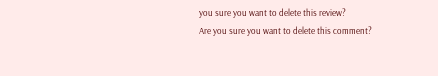you sure you want to delete this review?
Are you sure you want to delete this comment?